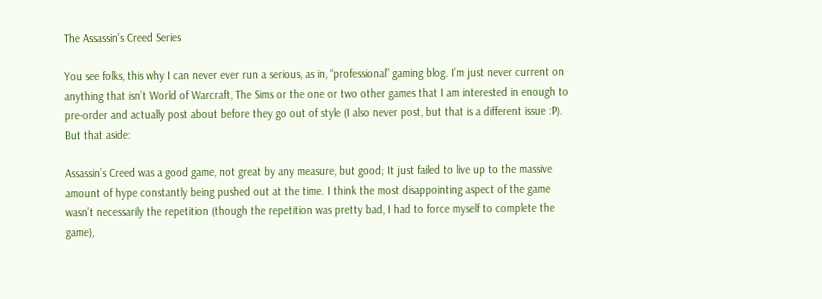The Assassin’s Creed Series

You see folks, this why I can never ever run a serious, as in, “professional” gaming blog. I’m just never current on anything that isn’t World of Warcraft, The Sims or the one or two other games that I am interested in enough to pre-order and actually post about before they go out of style (I also never post, but that is a different issue :P). But that aside:

Assassin’s Creed was a good game, not great by any measure, but good; It just failed to live up to the massive amount of hype constantly being pushed out at the time. I think the most disappointing aspect of the game wasn’t necessarily the repetition (though the repetition was pretty bad, I had to force myself to complete the game),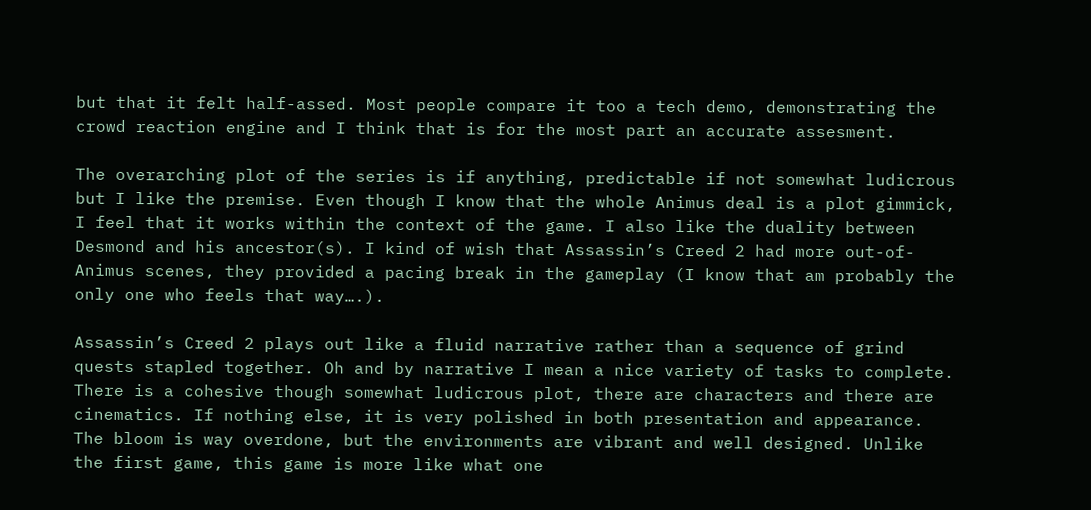but that it felt half-assed. Most people compare it too a tech demo, demonstrating the crowd reaction engine and I think that is for the most part an accurate assesment.

The overarching plot of the series is if anything, predictable if not somewhat ludicrous but I like the premise. Even though I know that the whole Animus deal is a plot gimmick, I feel that it works within the context of the game. I also like the duality between Desmond and his ancestor(s). I kind of wish that Assassin’s Creed 2 had more out-of-Animus scenes, they provided a pacing break in the gameplay (I know that am probably the only one who feels that way….).

Assassin’s Creed 2 plays out like a fluid narrative rather than a sequence of grind quests stapled together. Oh and by narrative I mean a nice variety of tasks to complete. There is a cohesive though somewhat ludicrous plot, there are characters and there are cinematics. If nothing else, it is very polished in both presentation and appearance. The bloom is way overdone, but the environments are vibrant and well designed. Unlike the first game, this game is more like what one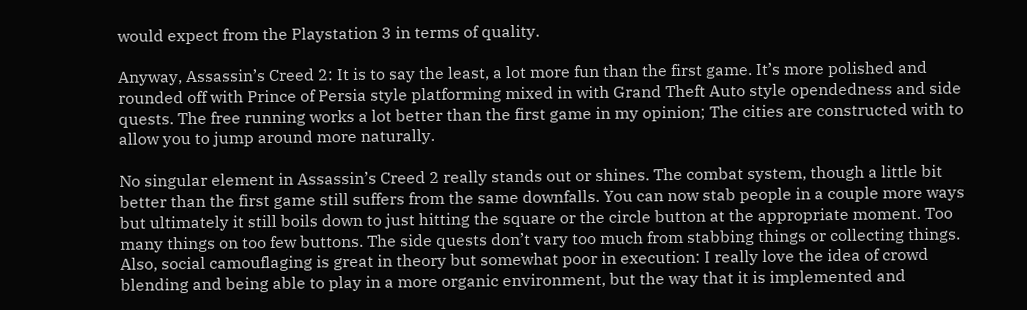would expect from the Playstation 3 in terms of quality.

Anyway, Assassin’s Creed 2: It is to say the least, a lot more fun than the first game. It’s more polished and rounded off with Prince of Persia style platforming mixed in with Grand Theft Auto style opendedness and side quests. The free running works a lot better than the first game in my opinion; The cities are constructed with to allow you to jump around more naturally.

No singular element in Assassin’s Creed 2 really stands out or shines. The combat system, though a little bit better than the first game still suffers from the same downfalls. You can now stab people in a couple more ways but ultimately it still boils down to just hitting the square or the circle button at the appropriate moment. Too many things on too few buttons. The side quests don’t vary too much from stabbing things or collecting things. Also, social camouflaging is great in theory but somewhat poor in execution: I really love the idea of crowd blending and being able to play in a more organic environment, but the way that it is implemented and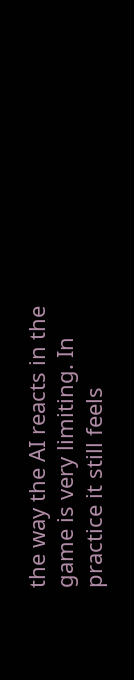the way the AI reacts in the game is very limiting. In practice it still feels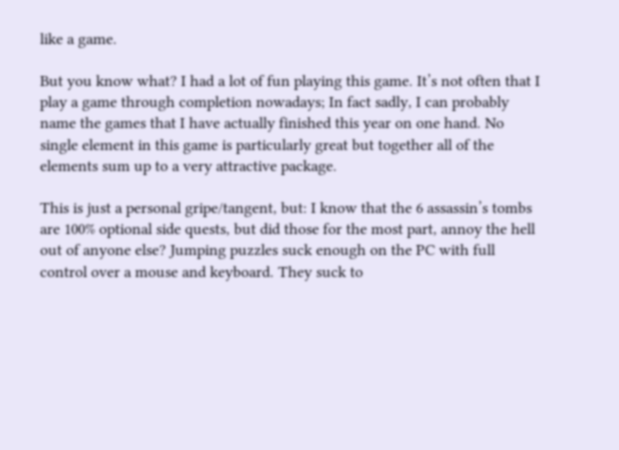like a game.

But you know what? I had a lot of fun playing this game. It’s not often that I play a game through completion nowadays; In fact sadly, I can probably name the games that I have actually finished this year on one hand. No single element in this game is particularly great but together all of the elements sum up to a very attractive package.

This is just a personal gripe/tangent, but: I know that the 6 assassin’s tombs are 100% optional side quests, but did those for the most part, annoy the hell out of anyone else? Jumping puzzles suck enough on the PC with full control over a mouse and keyboard. They suck to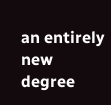an entirely new degree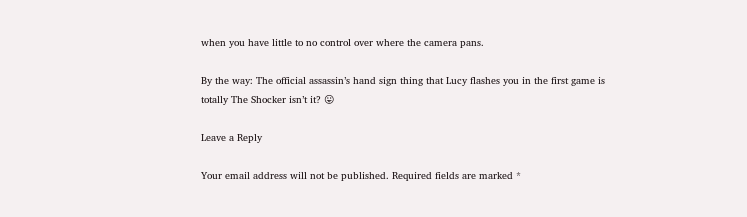when you have little to no control over where the camera pans.

By the way: The official assassin’s hand sign thing that Lucy flashes you in the first game is totally The Shocker isn’t it? 😛

Leave a Reply

Your email address will not be published. Required fields are marked *